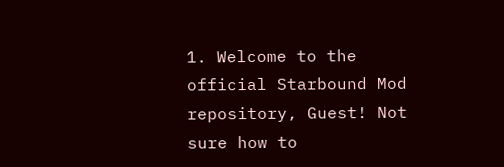1. Welcome to the official Starbound Mod repository, Guest! Not sure how to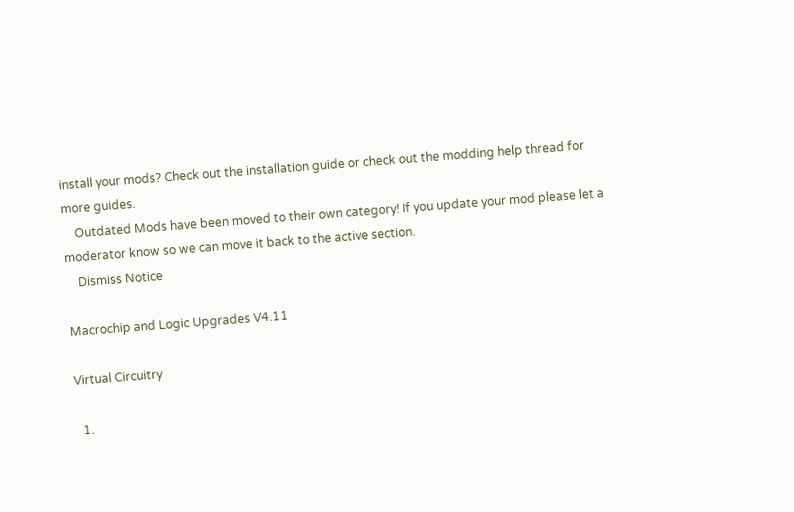install your mods? Check out the installation guide or check out the modding help thread for more guides.
    Outdated Mods have been moved to their own category! If you update your mod please let a moderator know so we can move it back to the active section.
    Dismiss Notice

Macrochip and Logic Upgrades V4.11

Virtual Circuitry

  1.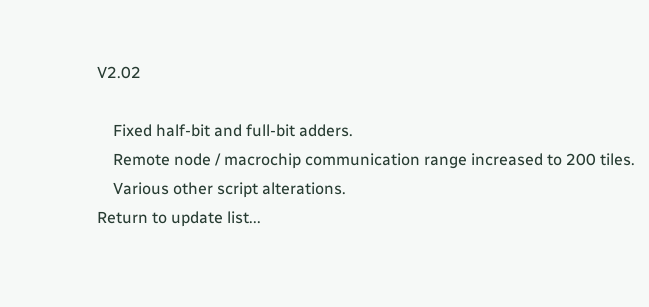V2.02

    Fixed half-bit and full-bit adders.
    Remote node / macrochip communication range increased to 200 tiles.
    Various other script alterations.
Return to update list...